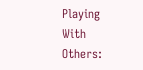Playing With Others: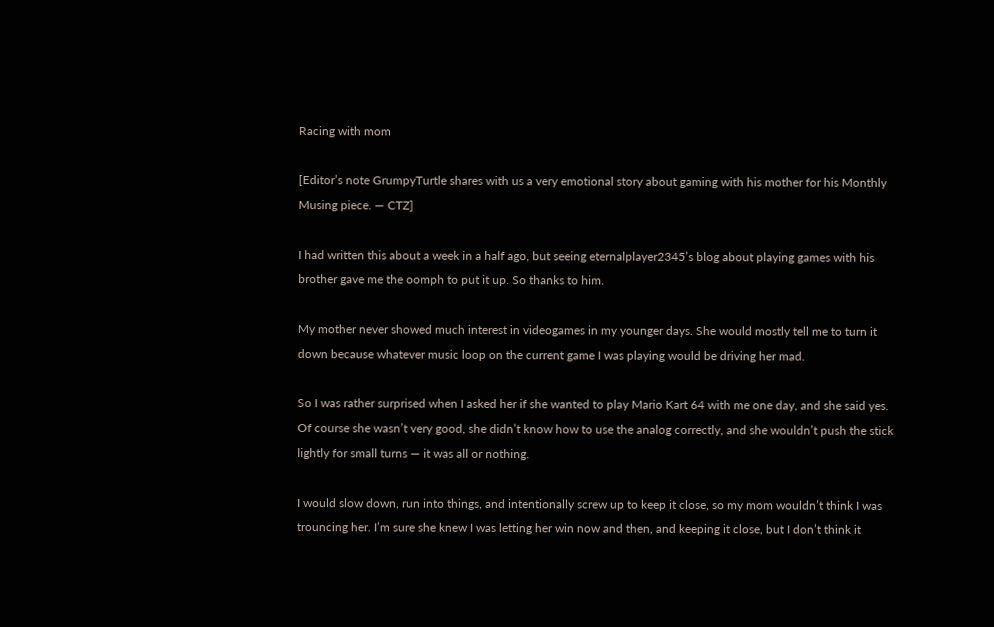Racing with mom

[Editor’s note GrumpyTurtle shares with us a very emotional story about gaming with his mother for his Monthly Musing piece. — CTZ]

I had written this about a week in a half ago, but seeing eternalplayer2345’s blog about playing games with his brother gave me the oomph to put it up. So thanks to him.

My mother never showed much interest in videogames in my younger days. She would mostly tell me to turn it down because whatever music loop on the current game I was playing would be driving her mad.

So I was rather surprised when I asked her if she wanted to play Mario Kart 64 with me one day, and she said yes. Of course she wasn’t very good, she didn’t know how to use the analog correctly, and she wouldn’t push the stick lightly for small turns — it was all or nothing.

I would slow down, run into things, and intentionally screw up to keep it close, so my mom wouldn’t think I was trouncing her. I’m sure she knew I was letting her win now and then, and keeping it close, but I don’t think it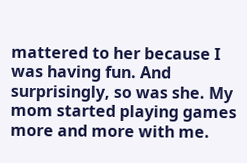mattered to her because I was having fun. And surprisingly, so was she. My mom started playing games more and more with me.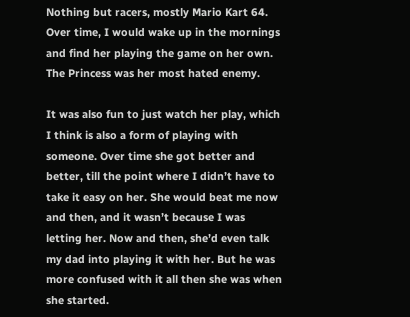Nothing but racers, mostly Mario Kart 64. Over time, I would wake up in the mornings and find her playing the game on her own. The Princess was her most hated enemy.

It was also fun to just watch her play, which I think is also a form of playing with someone. Over time she got better and better, till the point where I didn’t have to take it easy on her. She would beat me now and then, and it wasn’t because I was letting her. Now and then, she’d even talk my dad into playing it with her. But he was more confused with it all then she was when she started.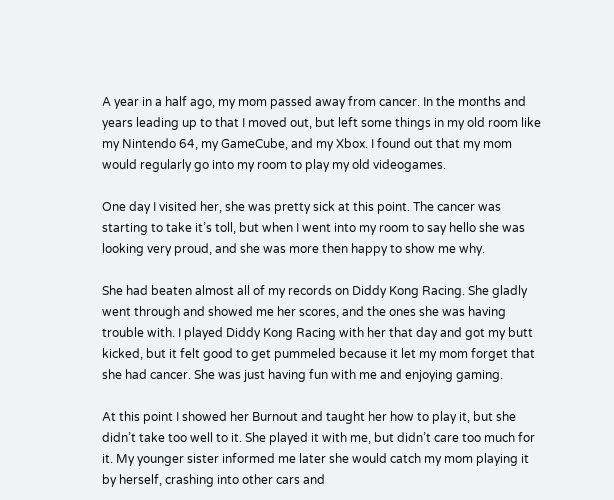A year in a half ago, my mom passed away from cancer. In the months and years leading up to that I moved out, but left some things in my old room like my Nintendo 64, my GameCube, and my Xbox. I found out that my mom would regularly go into my room to play my old videogames.

One day I visited her, she was pretty sick at this point. The cancer was starting to take it’s toll, but when I went into my room to say hello she was looking very proud, and she was more then happy to show me why.

She had beaten almost all of my records on Diddy Kong Racing. She gladly went through and showed me her scores, and the ones she was having trouble with. I played Diddy Kong Racing with her that day and got my butt kicked, but it felt good to get pummeled because it let my mom forget that she had cancer. She was just having fun with me and enjoying gaming.

At this point I showed her Burnout and taught her how to play it, but she didn’t take too well to it. She played it with me, but didn’t care too much for it. My younger sister informed me later she would catch my mom playing it by herself, crashing into other cars and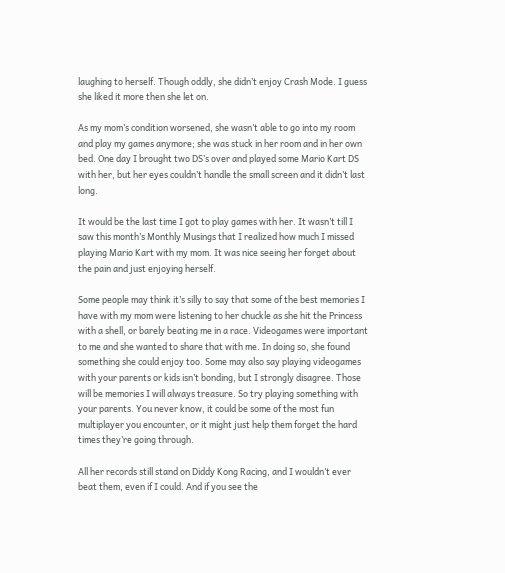laughing to herself. Though oddly, she didn’t enjoy Crash Mode. I guess she liked it more then she let on.

As my mom’s condition worsened, she wasn’t able to go into my room and play my games anymore; she was stuck in her room and in her own bed. One day I brought two DS’s over and played some Mario Kart DS with her, but her eyes couldn’t handle the small screen and it didn’t last long.

It would be the last time I got to play games with her. It wasn’t till I saw this month’s Monthly Musings that I realized how much I missed playing Mario Kart with my mom. It was nice seeing her forget about the pain and just enjoying herself.

Some people may think it’s silly to say that some of the best memories I have with my mom were listening to her chuckle as she hit the Princess with a shell, or barely beating me in a race. Videogames were important to me and she wanted to share that with me. In doing so, she found something she could enjoy too. Some may also say playing videogames with your parents or kids isn’t bonding, but I strongly disagree. Those will be memories I will always treasure. So try playing something with your parents. You never know, it could be some of the most fun multiplayer you encounter, or it might just help them forget the hard times they’re going through.

All her records still stand on Diddy Kong Racing, and I wouldn’t ever beat them, even if I could. And if you see the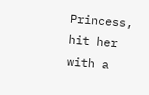Princess, hit her with a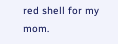red shell for my mom.